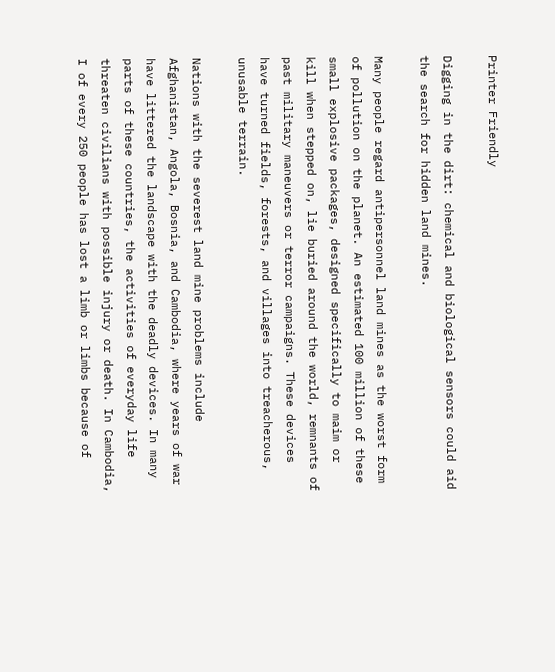Printer Friendly

Digging in the dirt: chemical and biological sensors could aid the search for hidden land mines.

Many people regard antipersonnel land mines as the worst form of pollution on the planet. An estimated 100 million of these small explosive packages, designed specifically to maim or kill when stepped on, lie buried around the world, remnants of past military maneuvers or terror campaigns. These devices have turned fields, forests, and villages into treacherous, unusable terrain.

Nations with the severest land mine problems include Afghanistan, Angola, Bosnia, and Cambodia, where years of war have littered the landscape with the deadly devices. In many parts of these countries, the activities of everyday life threaten civilians with possible injury or death. In Cambodia, I of every 250 people has lost a limb or limbs because of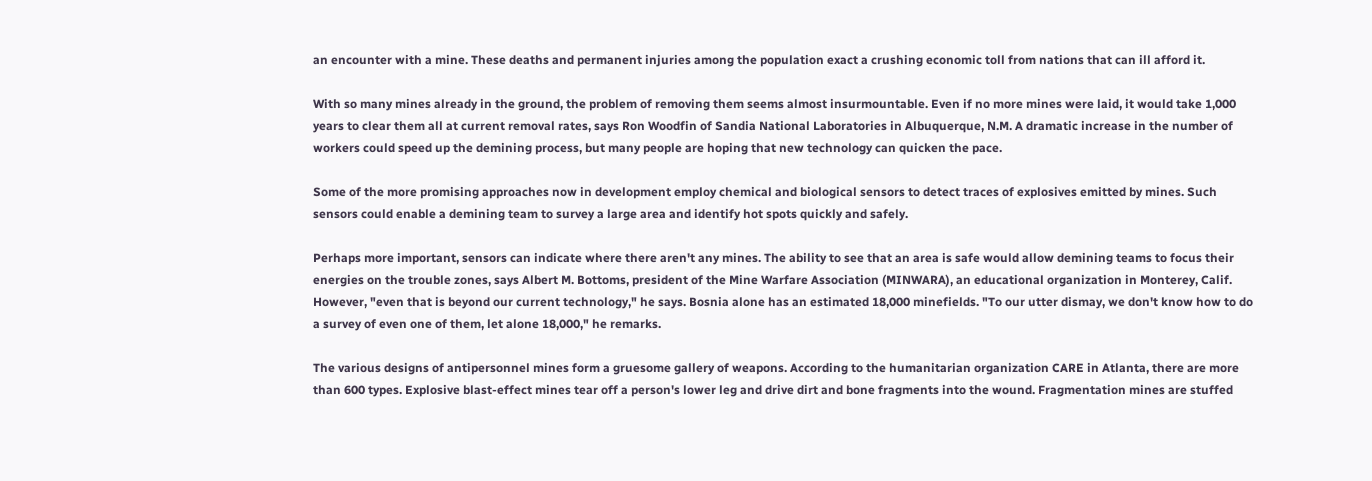an encounter with a mine. These deaths and permanent injuries among the population exact a crushing economic toll from nations that can ill afford it.

With so many mines already in the ground, the problem of removing them seems almost insurmountable. Even if no more mines were laid, it would take 1,000 years to clear them all at current removal rates, says Ron Woodfin of Sandia National Laboratories in Albuquerque, N.M. A dramatic increase in the number of workers could speed up the demining process, but many people are hoping that new technology can quicken the pace.

Some of the more promising approaches now in development employ chemical and biological sensors to detect traces of explosives emitted by mines. Such sensors could enable a demining team to survey a large area and identify hot spots quickly and safely.

Perhaps more important, sensors can indicate where there aren't any mines. The ability to see that an area is safe would allow demining teams to focus their energies on the trouble zones, says Albert M. Bottoms, president of the Mine Warfare Association (MINWARA), an educational organization in Monterey, Calif. However, "even that is beyond our current technology," he says. Bosnia alone has an estimated 18,000 minefields. "To our utter dismay, we don't know how to do a survey of even one of them, let alone 18,000," he remarks.

The various designs of antipersonnel mines form a gruesome gallery of weapons. According to the humanitarian organization CARE in Atlanta, there are more than 600 types. Explosive blast-effect mines tear off a person's lower leg and drive dirt and bone fragments into the wound. Fragmentation mines are stuffed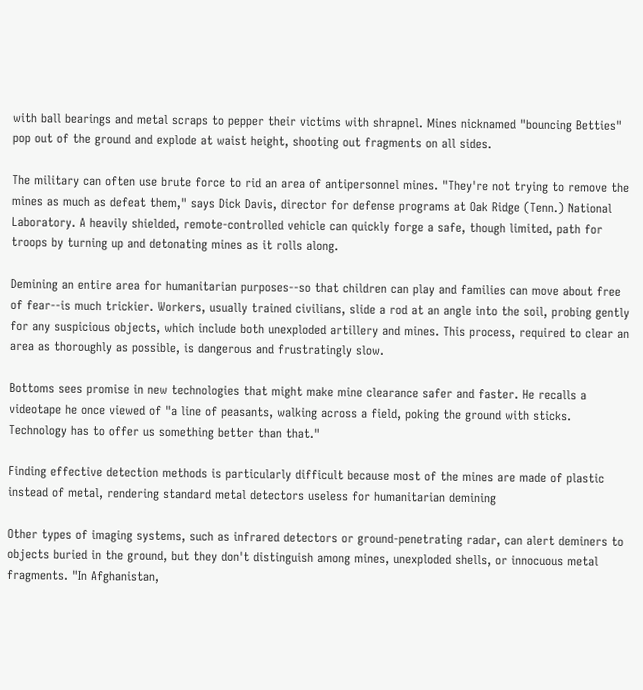with ball bearings and metal scraps to pepper their victims with shrapnel. Mines nicknamed "bouncing Betties" pop out of the ground and explode at waist height, shooting out fragments on all sides.

The military can often use brute force to rid an area of antipersonnel mines. "They're not trying to remove the mines as much as defeat them," says Dick Davis, director for defense programs at Oak Ridge (Tenn.) National Laboratory. A heavily shielded, remote-controlled vehicle can quickly forge a safe, though limited, path for troops by turning up and detonating mines as it rolls along.

Demining an entire area for humanitarian purposes--so that children can play and families can move about free of fear--is much trickier. Workers, usually trained civilians, slide a rod at an angle into the soil, probing gently for any suspicious objects, which include both unexploded artillery and mines. This process, required to clear an area as thoroughly as possible, is dangerous and frustratingly slow.

Bottoms sees promise in new technologies that might make mine clearance safer and faster. He recalls a videotape he once viewed of "a line of peasants, walking across a field, poking the ground with sticks. Technology has to offer us something better than that."

Finding effective detection methods is particularly difficult because most of the mines are made of plastic instead of metal, rendering standard metal detectors useless for humanitarian demining

Other types of imaging systems, such as infrared detectors or ground-penetrating radar, can alert deminers to objects buried in the ground, but they don't distinguish among mines, unexploded shells, or innocuous metal fragments. "In Afghanistan,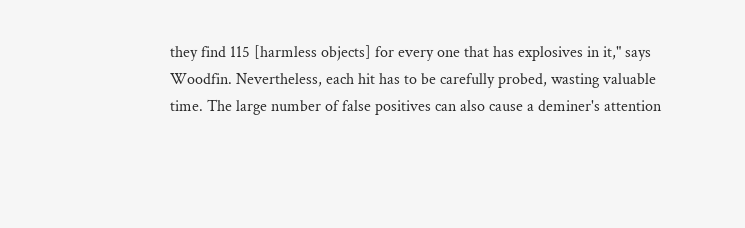they find 115 [harmless objects] for every one that has explosives in it," says Woodfin. Nevertheless, each hit has to be carefully probed, wasting valuable time. The large number of false positives can also cause a deminer's attention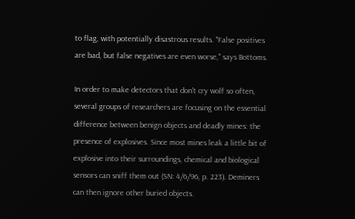to flag, with potentially disastrous results. "False positives are bad, but false negatives are even worse," says Bottoms.

In order to make detectors that don't cry wolf so often, several groups of researchers are focusing on the essential difference between benign objects and deadly mines: the presence of explosives. Since most mines leak a little bit of explosive into their surroundings, chemical and biological sensors can sniff them out (SN: 4/6/96, p. 223). Deminers can then ignore other buried objects.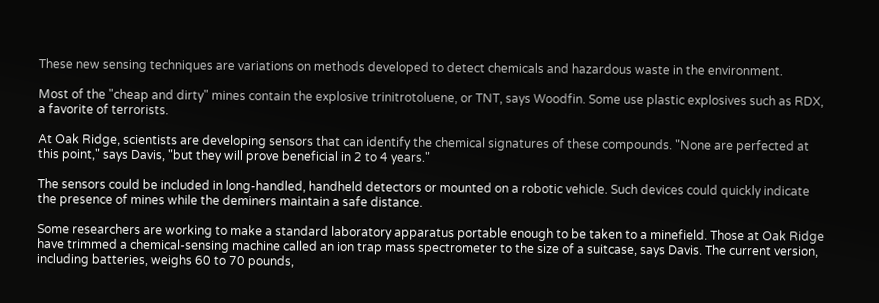These new sensing techniques are variations on methods developed to detect chemicals and hazardous waste in the environment.

Most of the "cheap and dirty" mines contain the explosive trinitrotoluene, or TNT, says Woodfin. Some use plastic explosives such as RDX, a favorite of terrorists.

At Oak Ridge, scientists are developing sensors that can identify the chemical signatures of these compounds. "None are perfected at this point," says Davis, "but they will prove beneficial in 2 to 4 years."

The sensors could be included in long-handled, handheld detectors or mounted on a robotic vehicle. Such devices could quickly indicate the presence of mines while the deminers maintain a safe distance.

Some researchers are working to make a standard laboratory apparatus portable enough to be taken to a minefield. Those at Oak Ridge have trimmed a chemical-sensing machine called an ion trap mass spectrometer to the size of a suitcase, says Davis. The current version, including batteries, weighs 60 to 70 pounds,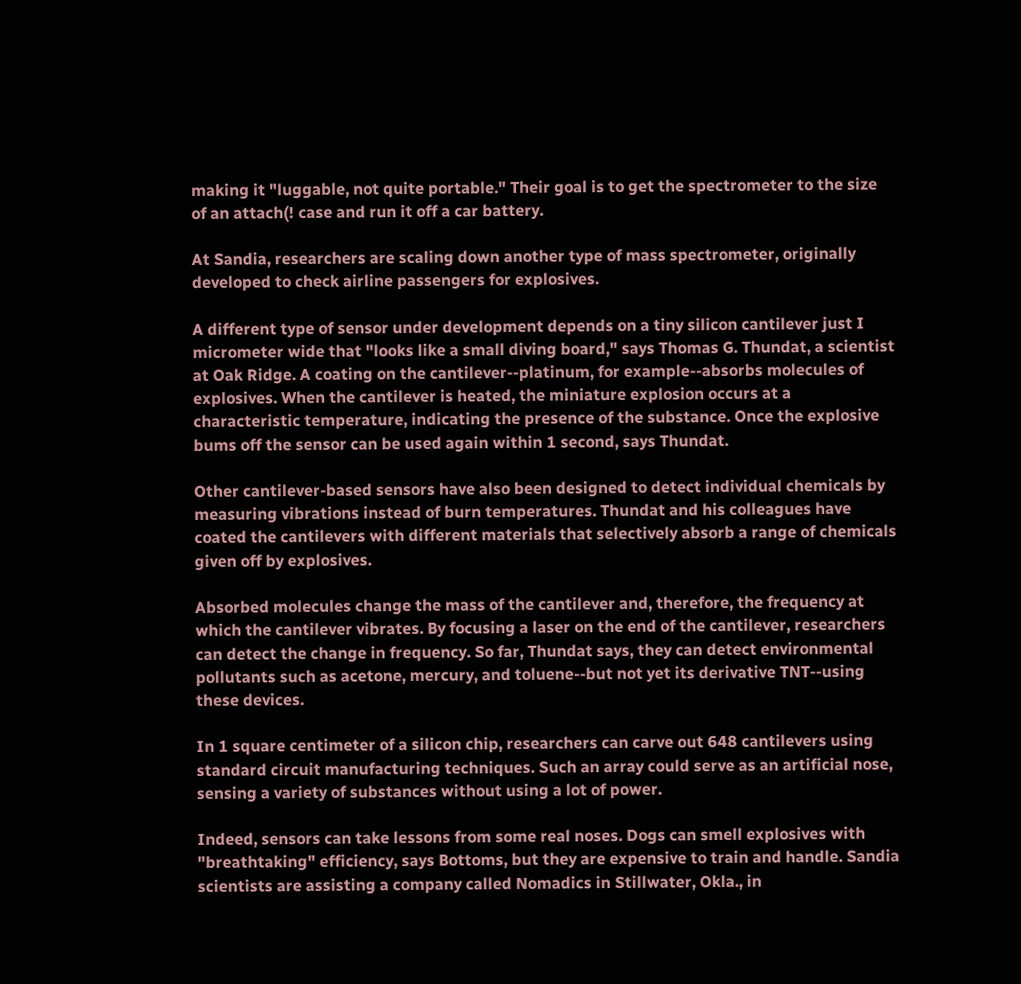making it "luggable, not quite portable." Their goal is to get the spectrometer to the size of an attach(! case and run it off a car battery.

At Sandia, researchers are scaling down another type of mass spectrometer, originally developed to check airline passengers for explosives.

A different type of sensor under development depends on a tiny silicon cantilever just I micrometer wide that "looks like a small diving board," says Thomas G. Thundat, a scientist at Oak Ridge. A coating on the cantilever--platinum, for example--absorbs molecules of explosives. When the cantilever is heated, the miniature explosion occurs at a characteristic temperature, indicating the presence of the substance. Once the explosive bums off the sensor can be used again within 1 second, says Thundat.

Other cantilever-based sensors have also been designed to detect individual chemicals by measuring vibrations instead of burn temperatures. Thundat and his colleagues have coated the cantilevers with different materials that selectively absorb a range of chemicals given off by explosives.

Absorbed molecules change the mass of the cantilever and, therefore, the frequency at which the cantilever vibrates. By focusing a laser on the end of the cantilever, researchers can detect the change in frequency. So far, Thundat says, they can detect environmental pollutants such as acetone, mercury, and toluene--but not yet its derivative TNT--using these devices.

In 1 square centimeter of a silicon chip, researchers can carve out 648 cantilevers using standard circuit manufacturing techniques. Such an array could serve as an artificial nose, sensing a variety of substances without using a lot of power.

Indeed, sensors can take lessons from some real noses. Dogs can smell explosives with "breathtaking" efficiency, says Bottoms, but they are expensive to train and handle. Sandia scientists are assisting a company called Nomadics in Stillwater, Okla., in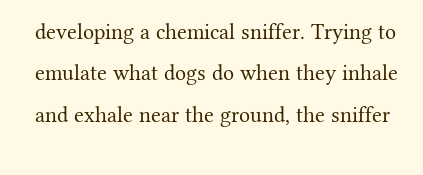developing a chemical sniffer. Trying to emulate what dogs do when they inhale and exhale near the ground, the sniffer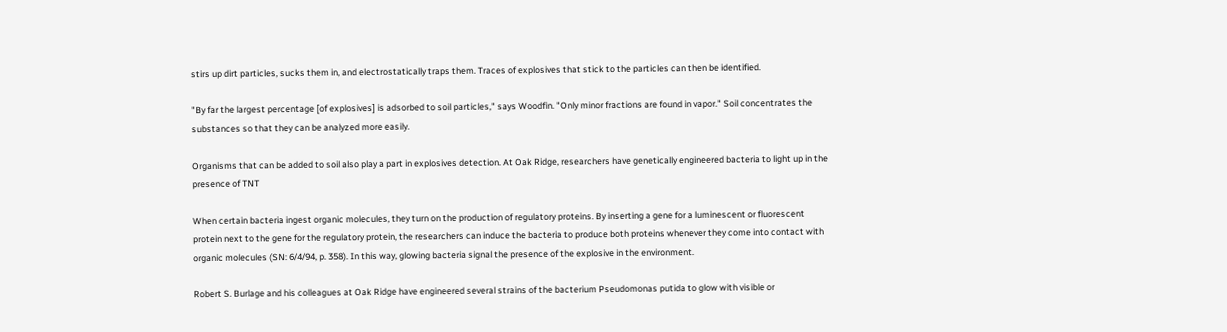stirs up dirt particles, sucks them in, and electrostatically traps them. Traces of explosives that stick to the particles can then be identified.

"By far the largest percentage [of explosives] is adsorbed to soil particles," says Woodfin. "Only minor fractions are found in vapor." Soil concentrates the substances so that they can be analyzed more easily.

Organisms that can be added to soil also play a part in explosives detection. At Oak Ridge, researchers have genetically engineered bacteria to light up in the presence of TNT

When certain bacteria ingest organic molecules, they turn on the production of regulatory proteins. By inserting a gene for a luminescent or fluorescent protein next to the gene for the regulatory protein, the researchers can induce the bacteria to produce both proteins whenever they come into contact with organic molecules (SN: 6/4/94, p. 358). In this way, glowing bacteria signal the presence of the explosive in the environment.

Robert S. Burlage and his colleagues at Oak Ridge have engineered several strains of the bacterium Pseudomonas putida to glow with visible or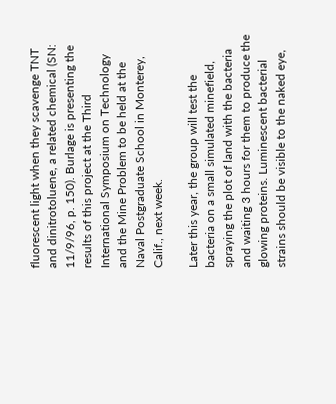fluorescent light when they scavenge TNT and dinitrotoluene, a related chemical (SN: 11/9/96, p. 150). Burlage is presenting the results of this project at the Third International Symposium on Technology and the Mine Problem to be held at the Naval Postgraduate School in Monterey, Calif., next week.

Later this year, the group will test the bacteria on a small simulated minefield, spraying the plot of land with the bacteria and waiting 3 hours for them to produce the glowing proteins. Luminescent bacterial strains should be visible to the naked eye,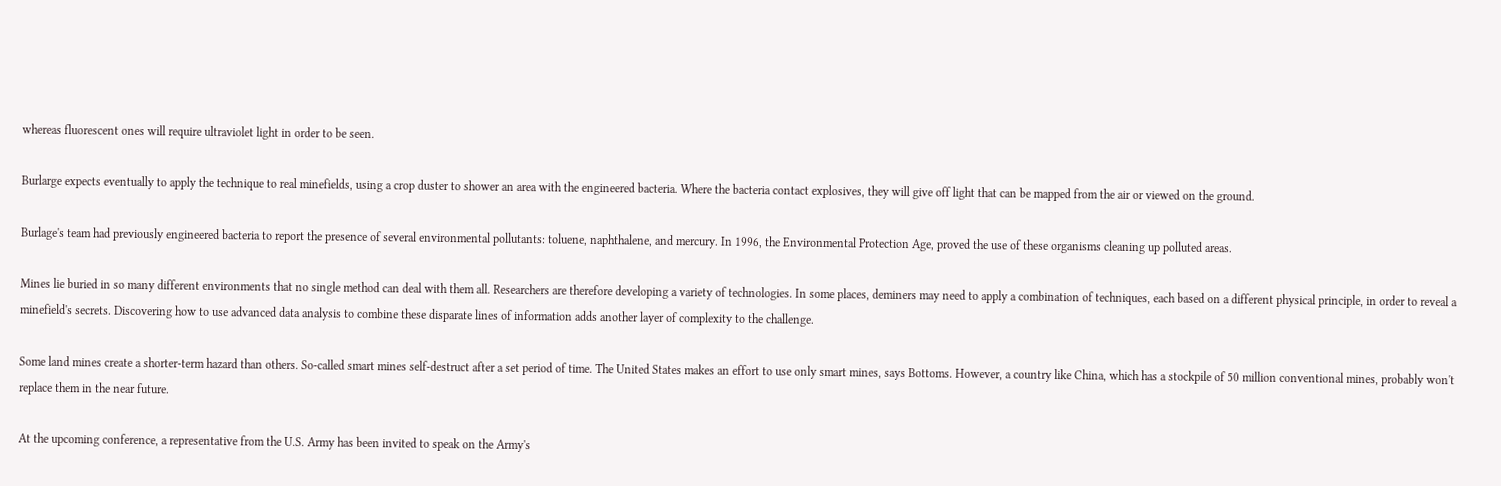whereas fluorescent ones will require ultraviolet light in order to be seen.

Burlarge expects eventually to apply the technique to real minefields, using a crop duster to shower an area with the engineered bacteria. Where the bacteria contact explosives, they will give off light that can be mapped from the air or viewed on the ground.

Burlage's team had previously engineered bacteria to report the presence of several environmental pollutants: toluene, naphthalene, and mercury. In 1996, the Environmental Protection Age, proved the use of these organisms cleaning up polluted areas.

Mines lie buried in so many different environments that no single method can deal with them all. Researchers are therefore developing a variety of technologies. In some places, deminers may need to apply a combination of techniques, each based on a different physical principle, in order to reveal a minefield's secrets. Discovering how to use advanced data analysis to combine these disparate lines of information adds another layer of complexity to the challenge.

Some land mines create a shorter-term hazard than others. So-called smart mines self-destruct after a set period of time. The United States makes an effort to use only smart mines, says Bottoms. However, a country like China, which has a stockpile of 50 million conventional mines, probably won't replace them in the near future.

At the upcoming conference, a representative from the U.S. Army has been invited to speak on the Army's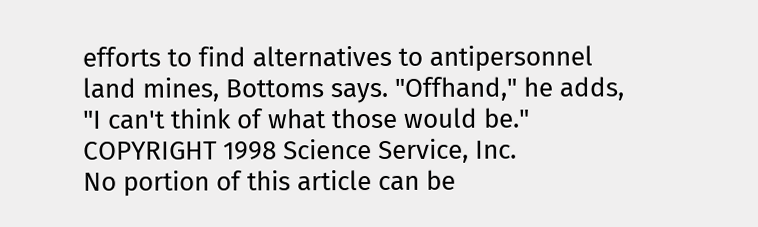efforts to find alternatives to antipersonnel land mines, Bottoms says. "Offhand," he adds, "I can't think of what those would be."
COPYRIGHT 1998 Science Service, Inc.
No portion of this article can be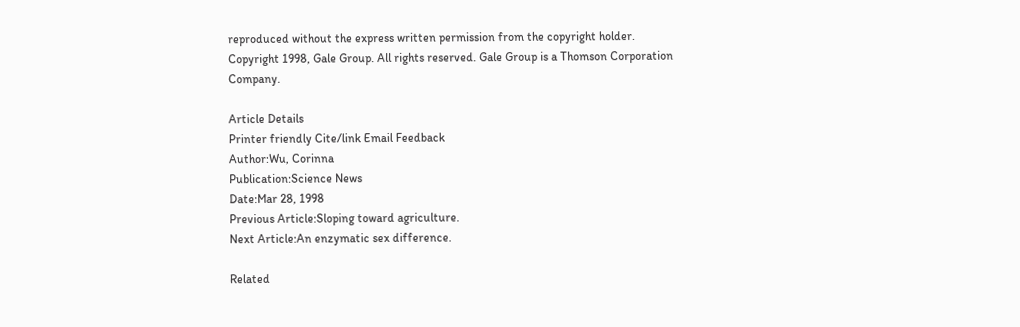reproduced without the express written permission from the copyright holder.
Copyright 1998, Gale Group. All rights reserved. Gale Group is a Thomson Corporation Company.

Article Details
Printer friendly Cite/link Email Feedback
Author:Wu, Corinna
Publication:Science News
Date:Mar 28, 1998
Previous Article:Sloping toward agriculture.
Next Article:An enzymatic sex difference.

Related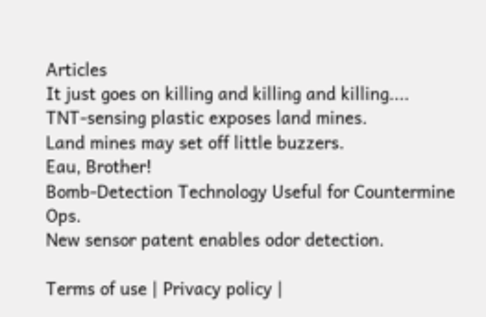Articles
It just goes on killing and killing and killing....
TNT-sensing plastic exposes land mines.
Land mines may set off little buzzers.
Eau, Brother!
Bomb-Detection Technology Useful for Countermine Ops.
New sensor patent enables odor detection.

Terms of use | Privacy policy |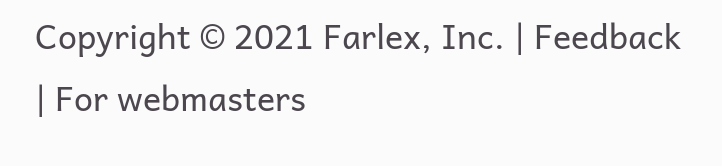Copyright © 2021 Farlex, Inc. | Feedback | For webmasters